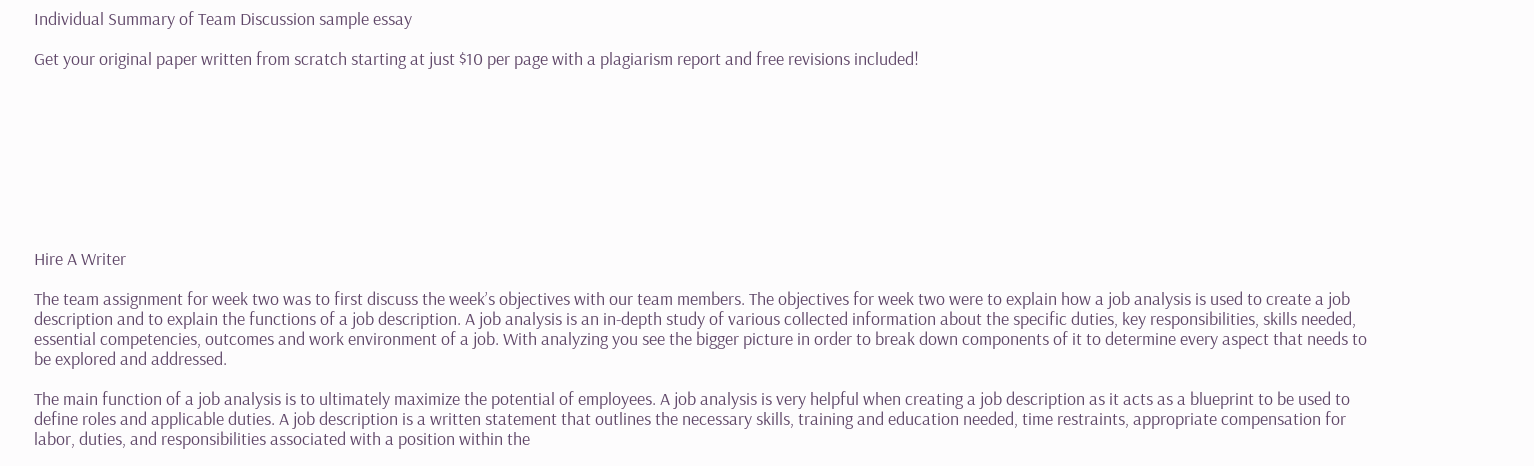Individual Summary of Team Discussion sample essay

Get your original paper written from scratch starting at just $10 per page with a plagiarism report and free revisions included!









Hire A Writer

The team assignment for week two was to first discuss the week’s objectives with our team members. The objectives for week two were to explain how a job analysis is used to create a job description and to explain the functions of a job description. A job analysis is an in-depth study of various collected information about the specific duties, key responsibilities, skills needed, essential competencies, outcomes and work environment of a job. With analyzing you see the bigger picture in order to break down components of it to determine every aspect that needs to be explored and addressed.

The main function of a job analysis is to ultimately maximize the potential of employees. A job analysis is very helpful when creating a job description as it acts as a blueprint to be used to define roles and applicable duties. A job description is a written statement that outlines the necessary skills, training and education needed, time restraints, appropriate compensation for labor, duties, and responsibilities associated with a position within the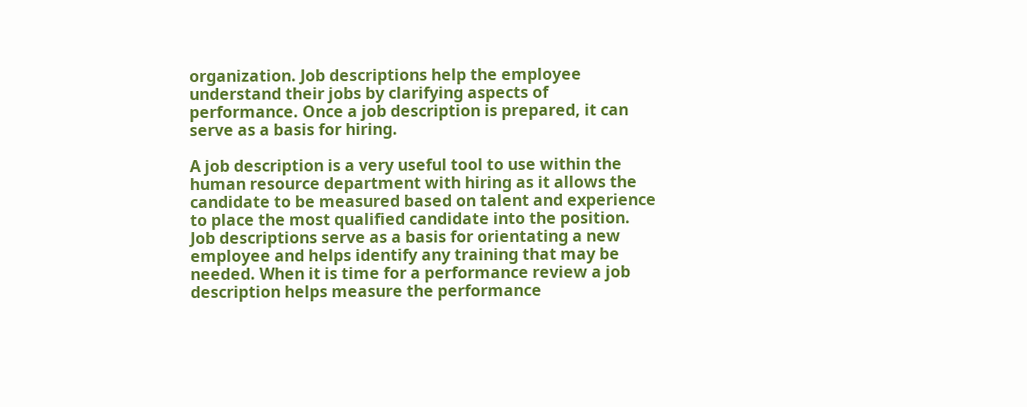organization. Job descriptions help the employee understand their jobs by clarifying aspects of performance. Once a job description is prepared, it can serve as a basis for hiring.

A job description is a very useful tool to use within the human resource department with hiring as it allows the candidate to be measured based on talent and experience to place the most qualified candidate into the position. Job descriptions serve as a basis for orientating a new employee and helps identify any training that may be needed. When it is time for a performance review a job description helps measure the performance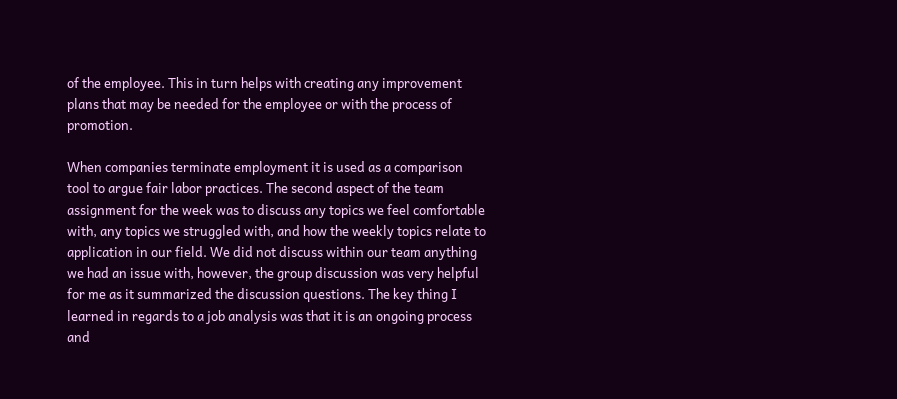of the employee. This in turn helps with creating any improvement plans that may be needed for the employee or with the process of promotion.

When companies terminate employment it is used as a comparison tool to argue fair labor practices. The second aspect of the team assignment for the week was to discuss any topics we feel comfortable with, any topics we struggled with, and how the weekly topics relate to application in our field. We did not discuss within our team anything we had an issue with, however, the group discussion was very helpful for me as it summarized the discussion questions. The key thing I learned in regards to a job analysis was that it is an ongoing process and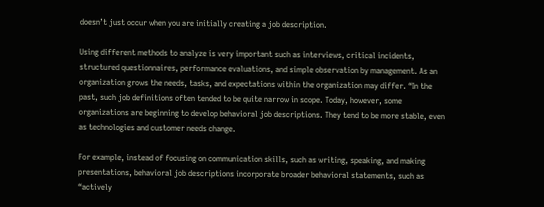doesn’t just occur when you are initially creating a job description.

Using different methods to analyze is very important such as interviews, critical incidents, structured questionnaires, performance evaluations, and simple observation by management. As an organization grows the needs, tasks, and expectations within the organization may differ. “In the past, such job definitions often tended to be quite narrow in scope. Today, however, some organizations are beginning to develop behavioral job descriptions. They tend to be more stable, even as technologies and customer needs change.

For example, instead of focusing on communication skills, such as writing, speaking, and making presentations, behavioral job descriptions incorporate broader behavioral statements, such as “actively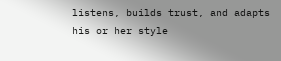listens, builds trust, and adapts his or her style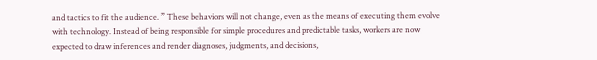and tactics to fit the audience. ” These behaviors will not change, even as the means of executing them evolve with technology. Instead of being responsible for simple procedures and predictable tasks, workers are now expected to draw inferences and render diagnoses, judgments, and decisions,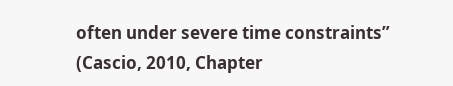often under severe time constraints” (Cascio, 2010, Chapter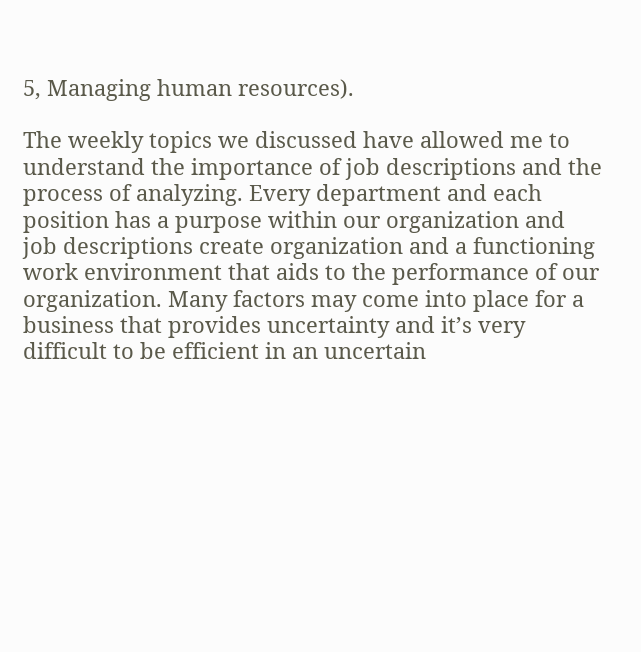5, Managing human resources).

The weekly topics we discussed have allowed me to understand the importance of job descriptions and the process of analyzing. Every department and each position has a purpose within our organization and job descriptions create organization and a functioning work environment that aids to the performance of our organization. Many factors may come into place for a business that provides uncertainty and it’s very difficult to be efficient in an uncertain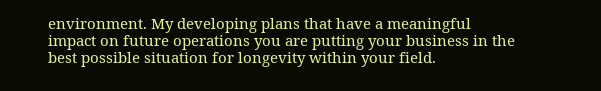environment. My developing plans that have a meaningful impact on future operations you are putting your business in the best possible situation for longevity within your field.